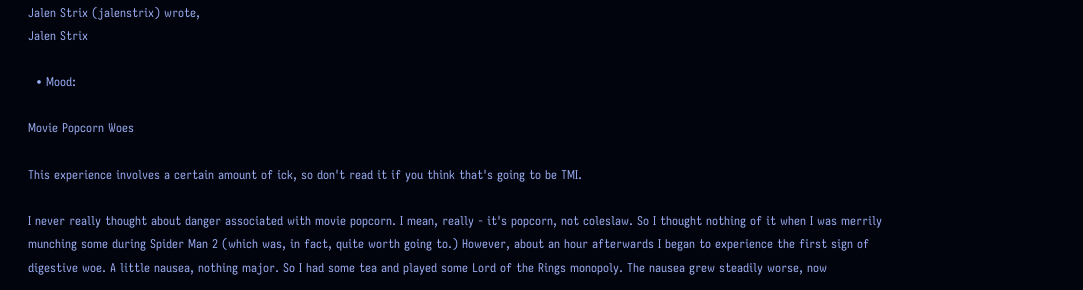Jalen Strix (jalenstrix) wrote,
Jalen Strix

  • Mood:

Movie Popcorn Woes

This experience involves a certain amount of ick, so don't read it if you think that's going to be TMI.

I never really thought about danger associated with movie popcorn. I mean, really - it's popcorn, not coleslaw. So I thought nothing of it when I was merrily munching some during Spider Man 2 (which was, in fact, quite worth going to.) However, about an hour afterwards I began to experience the first sign of digestive woe. A little nausea, nothing major. So I had some tea and played some Lord of the Rings monopoly. The nausea grew steadily worse, now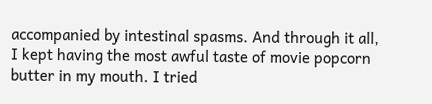accompanied by intestinal spasms. And through it all, I kept having the most awful taste of movie popcorn butter in my mouth. I tried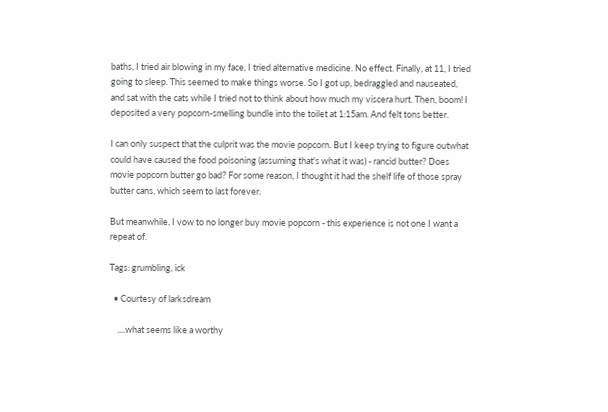baths, I tried air blowing in my face, I tried alternative medicine. No effect. Finally, at 11, I tried going to sleep. This seemed to make things worse. So I got up, bedraggled and nauseated, and sat with the cats while I tried not to think about how much my viscera hurt. Then, boom! I deposited a very popcorn-smelling bundle into the toilet at 1:15am. And felt tons better.

I can only suspect that the culprit was the movie popcorn. But I keep trying to figure outwhat could have caused the food poisoning (assuming that's what it was) - rancid butter? Does movie popcorn butter go bad? For some reason, I thought it had the shelf life of those spray butter cans, which seem to last forever.

But meanwhile, I vow to no longer buy movie popcorn - this experience is not one I want a repeat of.

Tags: grumbling, ick

  • Courtesy of larksdream

    ....what seems like a worthy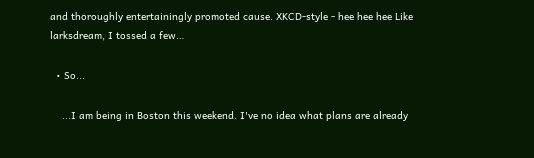and thoroughly entertainingly promoted cause. XKCD-style - hee hee hee Like larksdream, I tossed a few…

  • So...

    ...I am being in Boston this weekend. I've no idea what plans are already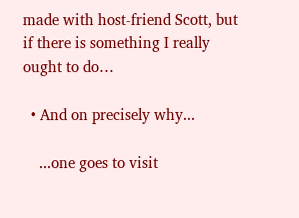made with host-friend Scott, but if there is something I really ought to do…

  • And on precisely why...

    ...one goes to visit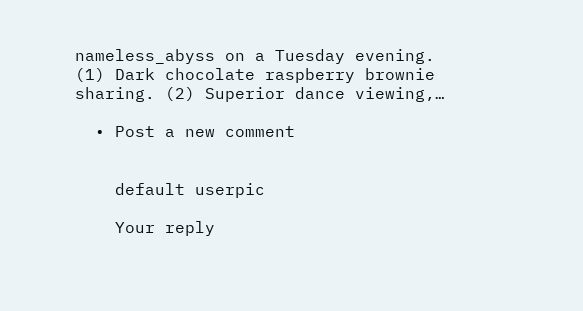nameless_abyss on a Tuesday evening. (1) Dark chocolate raspberry brownie sharing. (2) Superior dance viewing,…

  • Post a new comment


    default userpic

    Your reply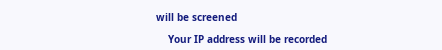will be screened

    Your IP address will be recorded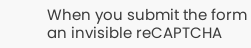When you submit the form an invisible reCAPTCHA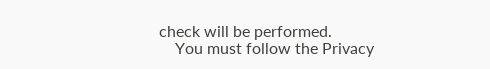check will be performed.
    You must follow the Privacy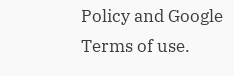Policy and Google Terms of use.